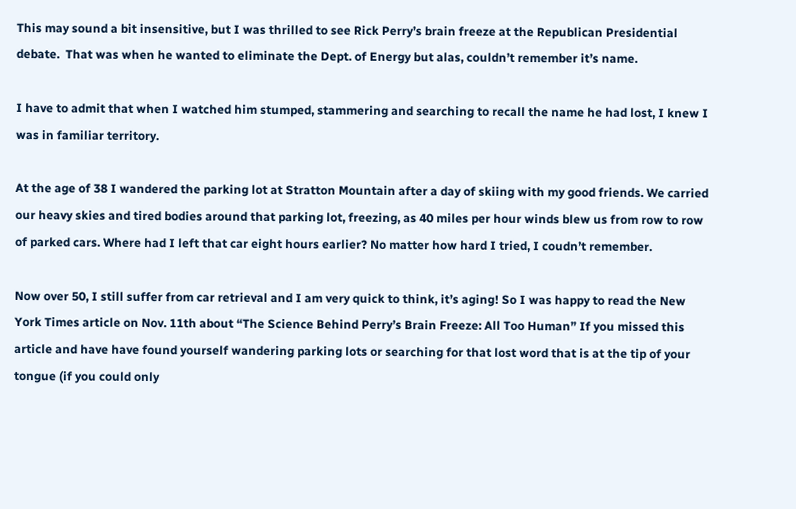This may sound a bit insensitive, but I was thrilled to see Rick Perry’s brain freeze at the Republican Presidential debate.  That was when he wanted to eliminate the Dept. of Energy but alas, couldn’t remember it’s name.

I have to admit that when I watched him stumped, stammering and searching to recall the name he had lost, I knew I was in familiar territory.

At the age of 38 I wandered the parking lot at Stratton Mountain after a day of skiing with my good friends. We carried our heavy skies and tired bodies around that parking lot, freezing, as 40 miles per hour winds blew us from row to row of parked cars. Where had I left that car eight hours earlier? No matter how hard I tried, I coudn’t remember.

Now over 50, I still suffer from car retrieval and I am very quick to think, it’s aging! So I was happy to read the New York Times article on Nov. 11th about “The Science Behind Perry’s Brain Freeze: All Too Human” If you missed this article and have have found yourself wandering parking lots or searching for that lost word that is at the tip of your tongue (if you could only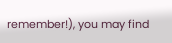remember!), you may find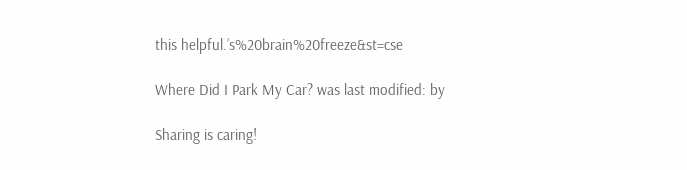this helpful.’s%20brain%20freeze&st=cse

Where Did I Park My Car? was last modified: by

Sharing is caring!